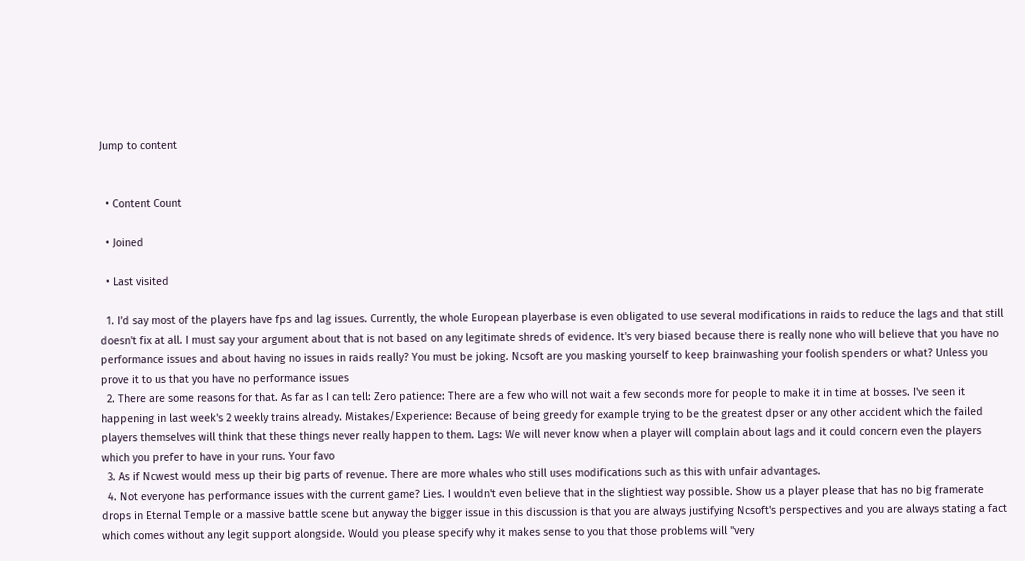Jump to content


  • Content Count

  • Joined

  • Last visited

  1. I'd say most of the players have fps and lag issues. Currently, the whole European playerbase is even obligated to use several modifications in raids to reduce the lags and that still doesn't fix at all. I must say your argument about that is not based on any legitimate shreds of evidence. It's very biased because there is really none who will believe that you have no performance issues and about having no issues in raids really? You must be joking. Ncsoft are you masking yourself to keep brainwashing your foolish spenders or what? Unless you prove it to us that you have no performance issues
  2. There are some reasons for that. As far as I can tell: Zero patience: There are a few who will not wait a few seconds more for people to make it in time at bosses. I've seen it happening in last week's 2 weekly trains already. Mistakes/Experience: Because of being greedy for example trying to be the greatest dpser or any other accident which the failed players themselves will think that these things never really happen to them. Lags: We will never know when a player will complain about lags and it could concern even the players which you prefer to have in your runs. Your favo
  3. As if Ncwest would mess up their big parts of revenue. There are more whales who still uses modifications such as this with unfair advantages.
  4. Not everyone has performance issues with the current game? Lies. I wouldn't even believe that in the slightiest way possible. Show us a player please that has no big framerate drops in Eternal Temple or a massive battle scene but anyway the bigger issue in this discussion is that you are always justifying Ncsoft's perspectives and you are always stating a fact which comes without any legit support alongside. Would you please specify why it makes sense to you that those problems will "very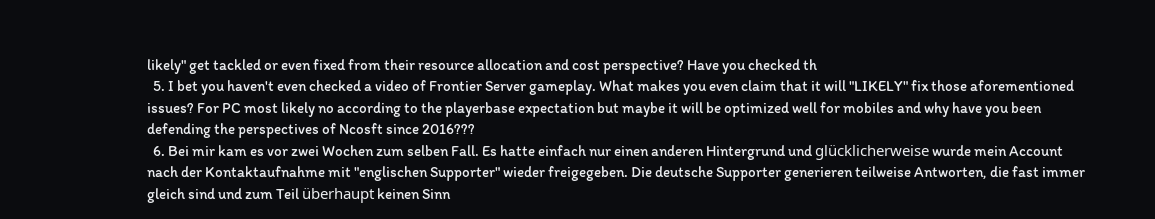likely" get tackled or even fixed from their resource allocation and cost perspective? Have you checked th
  5. I bet you haven't even checked a video of Frontier Server gameplay. What makes you even claim that it will "LIKELY" fix those aforementioned issues? For PC most likely no according to the playerbase expectation but maybe it will be optimized well for mobiles and why have you been defending the perspectives of Ncosft since 2016???
  6. Bei mir kam es vor zwei Wochen zum selben Fall. Es hatte einfach nur einen anderen Hintergrund und glücklicherweise wurde mein Account nach der Kontaktaufnahme mit "englischen Supporter" wieder freigegeben. Die deutsche Supporter generieren teilweise Antworten, die fast immer gleich sind und zum Teil überhaupt keinen Sinn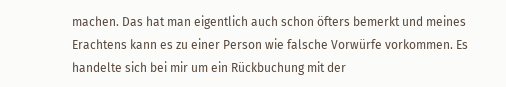machen. Das hat man eigentlich auch schon öfters bemerkt und meines Erachtens kann es zu einer Person wie falsche Vorwürfe vorkommen. Es handelte sich bei mir um ein Rückbuchung mit der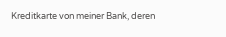Kreditkarte von meiner Bank, deren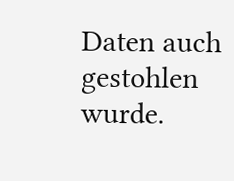Daten auch gestohlen wurde.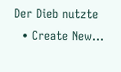Der Dieb nutzte
  • Create New...